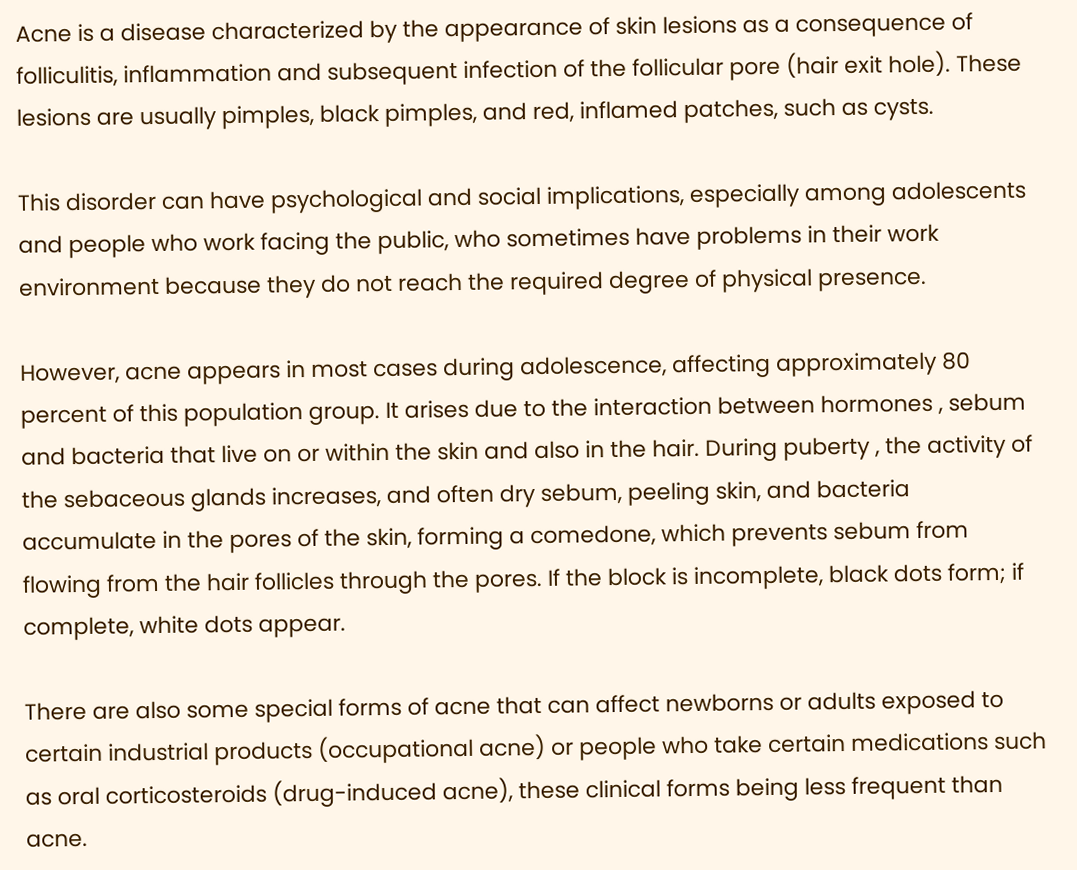Acne is a disease characterized by the appearance of skin lesions as a consequence of folliculitis, inflammation and subsequent infection of the follicular pore (hair exit hole). These lesions are usually pimples, black pimples, and red, inflamed patches, such as cysts.

This disorder can have psychological and social implications, especially among adolescents and people who work facing the public, who sometimes have problems in their work environment because they do not reach the required degree of physical presence.

However, acne appears in most cases during adolescence, affecting approximately 80 percent of this population group. It arises due to the interaction between hormones , sebum and bacteria that live on or within the skin and also in the hair. During puberty , the activity of the sebaceous glands increases, and often dry sebum, peeling skin, and bacteria accumulate in the pores of the skin, forming a comedone, which prevents sebum from flowing from the hair follicles through the pores. If the block is incomplete, black dots form; if complete, white dots appear.

There are also some special forms of acne that can affect newborns or adults exposed to certain industrial products (occupational acne) or people who take certain medications such as oral corticosteroids (drug-induced acne), these clinical forms being less frequent than acne.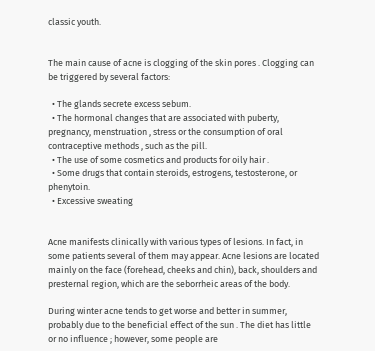classic youth.


The main cause of acne is clogging of the skin pores . Clogging can be triggered by several factors:

  • The glands secrete excess sebum.
  • The hormonal changes that are associated with puberty, pregnancy, menstruation , stress or the consumption of oral contraceptive methods , such as the pill.
  • The use of some cosmetics and products for oily hair .
  • Some drugs that contain steroids, estrogens, testosterone, or phenytoin.
  • Excessive sweating


Acne manifests clinically with various types of lesions. In fact, in some patients several of them may appear. Acne lesions are located mainly on the face (forehead, cheeks and chin), back, shoulders and presternal region, which are the seborrheic areas of the body.

During winter acne tends to get worse and better in summer, probably due to the beneficial effect of the sun . The diet has little or no influence ; however, some people are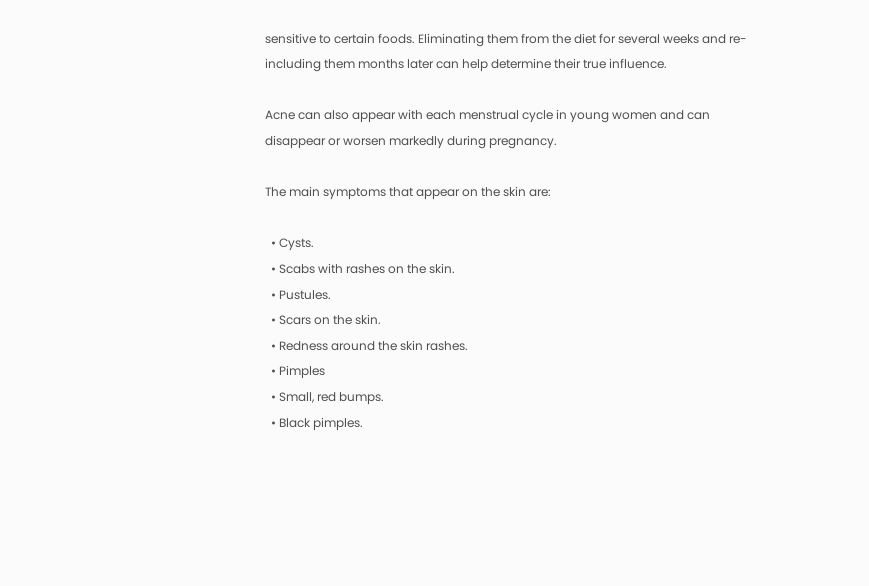sensitive to certain foods. Eliminating them from the diet for several weeks and re-including them months later can help determine their true influence.

Acne can also appear with each menstrual cycle in young women and can disappear or worsen markedly during pregnancy.

The main symptoms that appear on the skin are:

  • Cysts.
  • Scabs with rashes on the skin.
  • Pustules.
  • Scars on the skin.
  • Redness around the skin rashes.
  • Pimples
  • Small, red bumps.
  • Black pimples.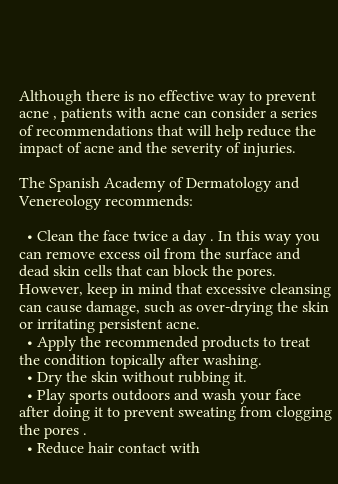Although there is no effective way to prevent acne , patients with acne can consider a series of recommendations that will help reduce the impact of acne and the severity of injuries.

The Spanish Academy of Dermatology and Venereology recommends:

  • Clean the face twice a day . In this way you can remove excess oil from the surface and dead skin cells that can block the pores. However, keep in mind that excessive cleansing can cause damage, such as over-drying the skin or irritating persistent acne.
  • Apply the recommended products to treat the condition topically after washing.
  • Dry the skin without rubbing it.
  • Play sports outdoors and wash your face after doing it to prevent sweating from clogging the pores .
  • Reduce hair contact with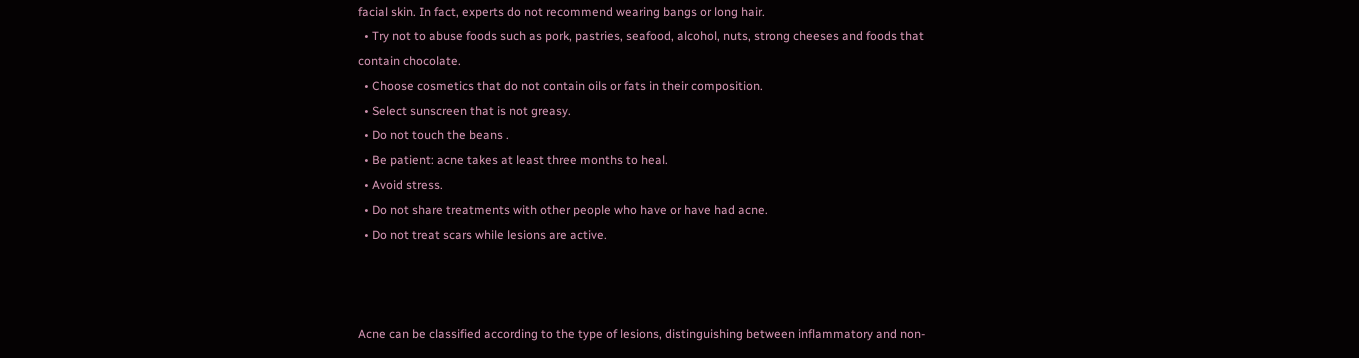facial skin. In fact, experts do not recommend wearing bangs or long hair.
  • Try not to abuse foods such as pork, pastries, seafood, alcohol, nuts, strong cheeses and foods that contain chocolate.
  • Choose cosmetics that do not contain oils or fats in their composition.
  • Select sunscreen that is not greasy.
  • Do not touch the beans .
  • Be patient: acne takes at least three months to heal.
  • Avoid stress.
  • Do not share treatments with other people who have or have had acne.
  • Do not treat scars while lesions are active.



Acne can be classified according to the type of lesions, distinguishing between inflammatory and non-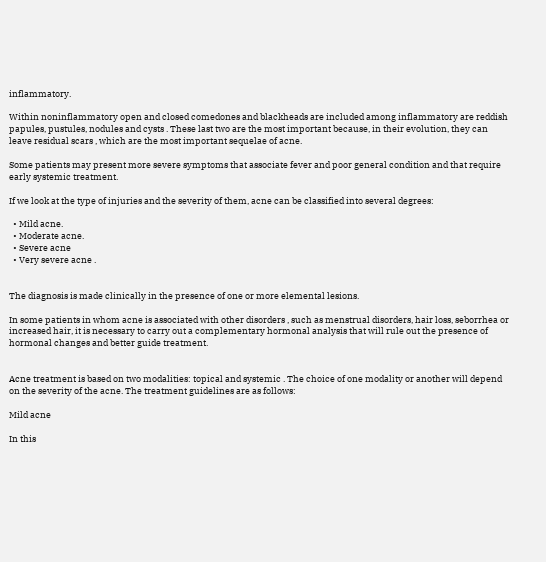inflammatory.

Within noninflammatory open and closed comedones and blackheads are included among inflammatory are reddish papules, pustules, nodules and cysts . These last two are the most important because, in their evolution, they can leave residual scars , which are the most important sequelae of acne.

Some patients may present more severe symptoms that associate fever and poor general condition and that require early systemic treatment.

If we look at the type of injuries and the severity of them, acne can be classified into several degrees:

  • Mild acne.
  • Moderate acne.
  • Severe acne
  • Very severe acne .


The diagnosis is made clinically in the presence of one or more elemental lesions.

In some patients in whom acne is associated with other disorders , such as menstrual disorders, hair loss, seborrhea or increased hair, it is necessary to carry out a complementary hormonal analysis that will rule out the presence of hormonal changes and better guide treatment.


Acne treatment is based on two modalities: topical and systemic . The choice of one modality or another will depend on the severity of the acne. The treatment guidelines are as follows:

Mild acne

In this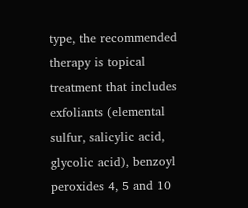type, the recommended therapy is topical treatment that includes exfoliants (elemental sulfur, salicylic acid, glycolic acid), benzoyl peroxides 4, 5 and 10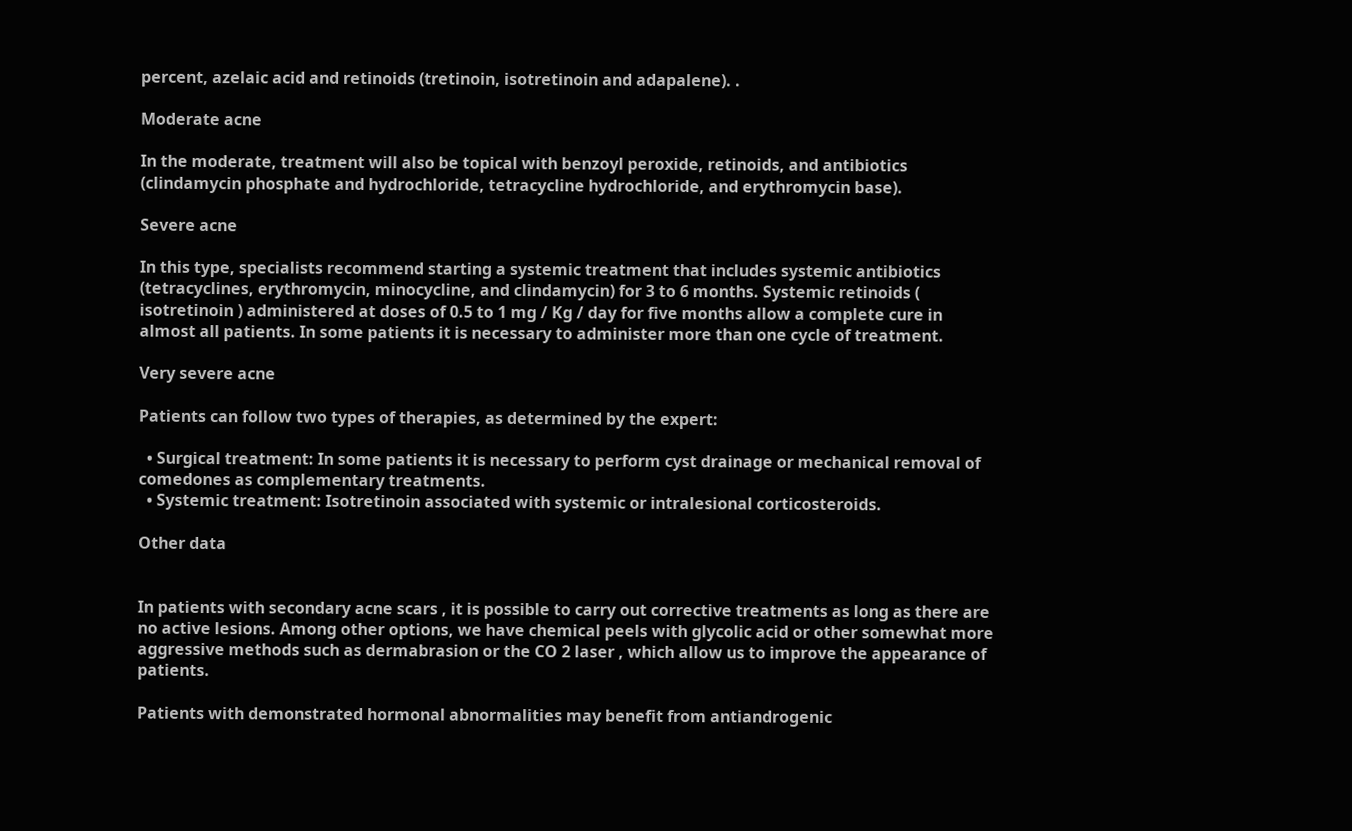percent, azelaic acid and retinoids (tretinoin, isotretinoin and adapalene). .

Moderate acne

In the moderate, treatment will also be topical with benzoyl peroxide, retinoids, and antibiotics (clindamycin phosphate and hydrochloride, tetracycline hydrochloride, and erythromycin base).

Severe acne

In this type, specialists recommend starting a systemic treatment that includes systemic antibiotics (tetracyclines, erythromycin, minocycline, and clindamycin) for 3 to 6 months. Systemic retinoids ( isotretinoin ) administered at doses of 0.5 to 1 mg / Kg / day for five months allow a complete cure in almost all patients. In some patients it is necessary to administer more than one cycle of treatment.

Very severe acne

Patients can follow two types of therapies, as determined by the expert:

  • Surgical treatment: In some patients it is necessary to perform cyst drainage or mechanical removal of comedones as complementary treatments.
  • Systemic treatment: Isotretinoin associated with systemic or intralesional corticosteroids.

Other data


In patients with secondary acne scars , it is possible to carry out corrective treatments as long as there are no active lesions. Among other options, we have chemical peels with glycolic acid or other somewhat more aggressive methods such as dermabrasion or the CO 2 laser , which allow us to improve the appearance of patients.

Patients with demonstrated hormonal abnormalities may benefit from antiandrogenic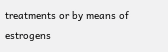treatments or by means of estrogens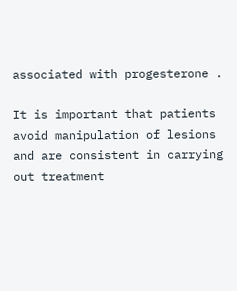associated with progesterone .

It is important that patients avoid manipulation of lesions and are consistent in carrying out treatment